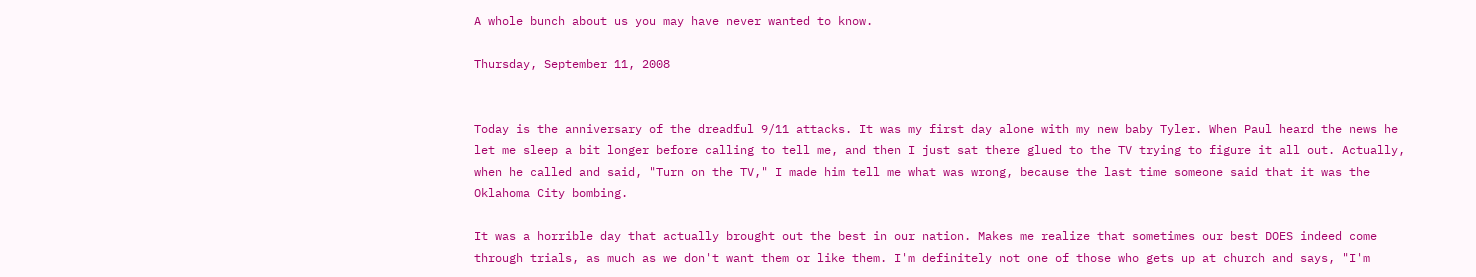A whole bunch about us you may have never wanted to know.

Thursday, September 11, 2008


Today is the anniversary of the dreadful 9/11 attacks. It was my first day alone with my new baby Tyler. When Paul heard the news he let me sleep a bit longer before calling to tell me, and then I just sat there glued to the TV trying to figure it all out. Actually, when he called and said, "Turn on the TV," I made him tell me what was wrong, because the last time someone said that it was the Oklahoma City bombing.

It was a horrible day that actually brought out the best in our nation. Makes me realize that sometimes our best DOES indeed come through trials, as much as we don't want them or like them. I'm definitely not one of those who gets up at church and says, "I'm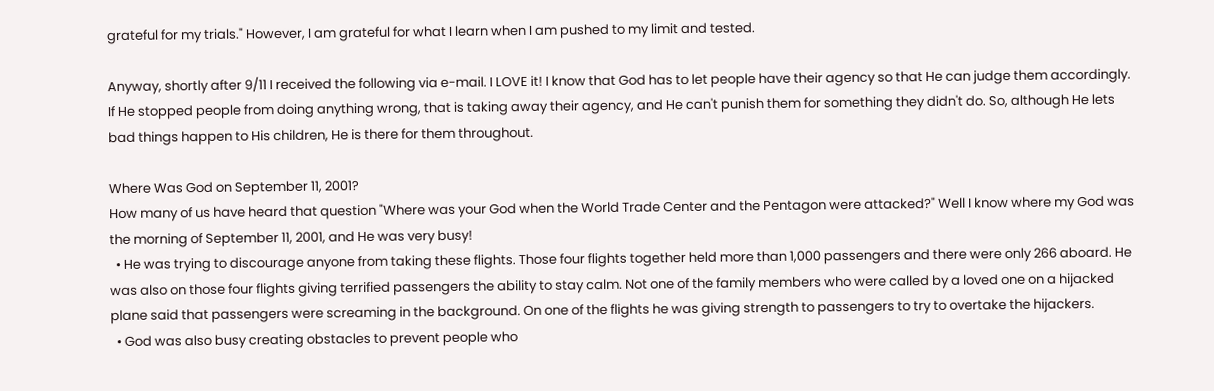grateful for my trials." However, I am grateful for what I learn when I am pushed to my limit and tested.

Anyway, shortly after 9/11 I received the following via e-mail. I LOVE it! I know that God has to let people have their agency so that He can judge them accordingly. If He stopped people from doing anything wrong, that is taking away their agency, and He can't punish them for something they didn't do. So, although He lets bad things happen to His children, He is there for them throughout.

Where Was God on September 11, 2001?
How many of us have heard that question "Where was your God when the World Trade Center and the Pentagon were attacked?" Well I know where my God was the morning of September 11, 2001, and He was very busy!
  • He was trying to discourage anyone from taking these flights. Those four flights together held more than 1,000 passengers and there were only 266 aboard. He was also on those four flights giving terrified passengers the ability to stay calm. Not one of the family members who were called by a loved one on a hijacked plane said that passengers were screaming in the background. On one of the flights he was giving strength to passengers to try to overtake the hijackers.
  • God was also busy creating obstacles to prevent people who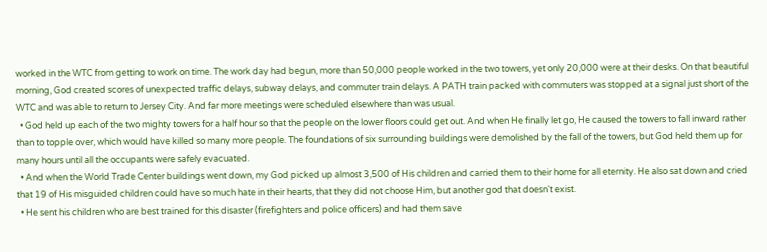worked in the WTC from getting to work on time. The work day had begun, more than 50,000 people worked in the two towers, yet only 20,000 were at their desks. On that beautiful morning, God created scores of unexpected traffic delays, subway delays, and commuter train delays. A PATH train packed with commuters was stopped at a signal just short of the WTC and was able to return to Jersey City. And far more meetings were scheduled elsewhere than was usual.
  • God held up each of the two mighty towers for a half hour so that the people on the lower floors could get out. And when He finally let go, He caused the towers to fall inward rather than to topple over, which would have killed so many more people. The foundations of six surrounding buildings were demolished by the fall of the towers, but God held them up for many hours until all the occupants were safely evacuated.
  • And when the World Trade Center buildings went down, my God picked up almost 3,500 of His children and carried them to their home for all eternity. He also sat down and cried that 19 of His misguided children could have so much hate in their hearts, that they did not choose Him, but another god that doesn't exist.
  • He sent his children who are best trained for this disaster (firefighters and police officers) and had them save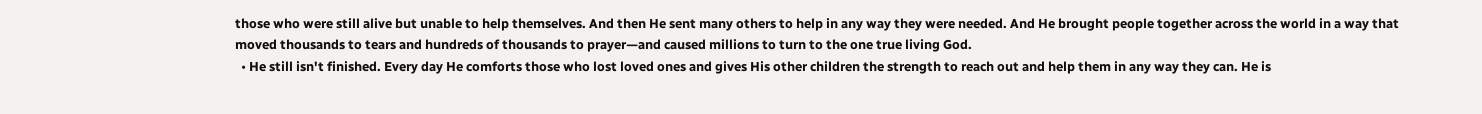those who were still alive but unable to help themselves. And then He sent many others to help in any way they were needed. And He brought people together across the world in a way that moved thousands to tears and hundreds of thousands to prayer—and caused millions to turn to the one true living God.
  • He still isn't finished. Every day He comforts those who lost loved ones and gives His other children the strength to reach out and help them in any way they can. He is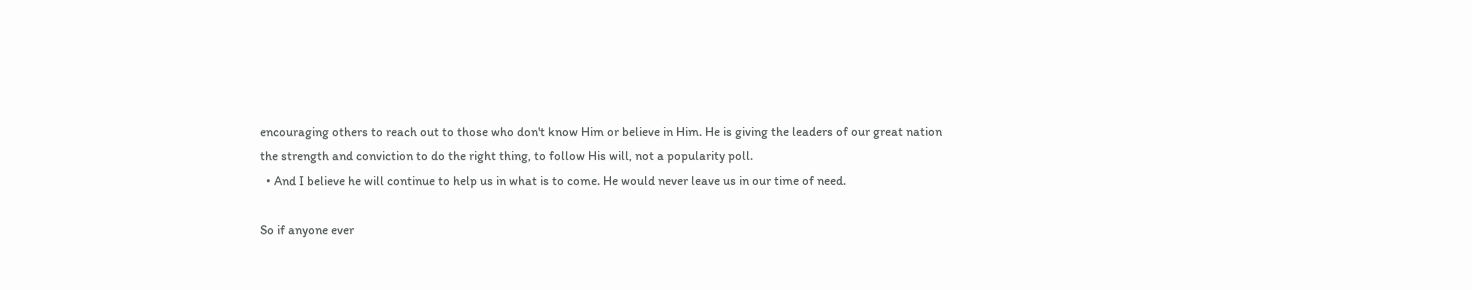encouraging others to reach out to those who don't know Him or believe in Him. He is giving the leaders of our great nation the strength and conviction to do the right thing, to follow His will, not a popularity poll.
  • And I believe he will continue to help us in what is to come. He would never leave us in our time of need.

So if anyone ever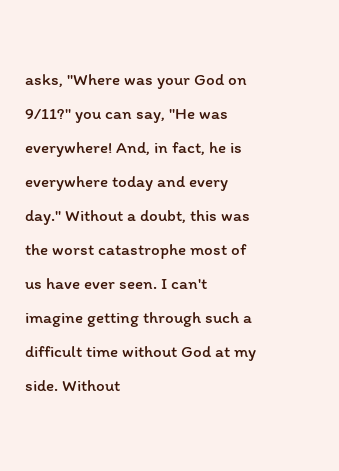asks, "Where was your God on 9/11?" you can say, "He was everywhere! And, in fact, he is everywhere today and every day." Without a doubt, this was the worst catastrophe most of us have ever seen. I can't imagine getting through such a difficult time without God at my side. Without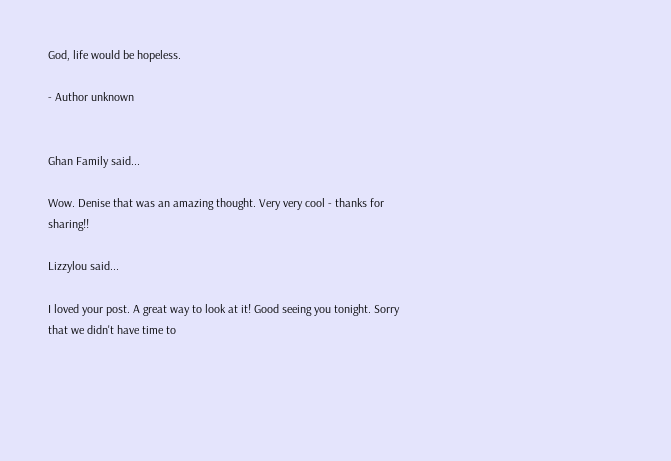God, life would be hopeless.

- Author unknown


Ghan Family said...

Wow. Denise that was an amazing thought. Very very cool - thanks for sharing!!

Lizzylou said...

I loved your post. A great way to look at it! Good seeing you tonight. Sorry that we didn't have time to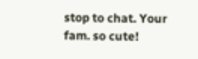stop to chat. Your fam. so cute!